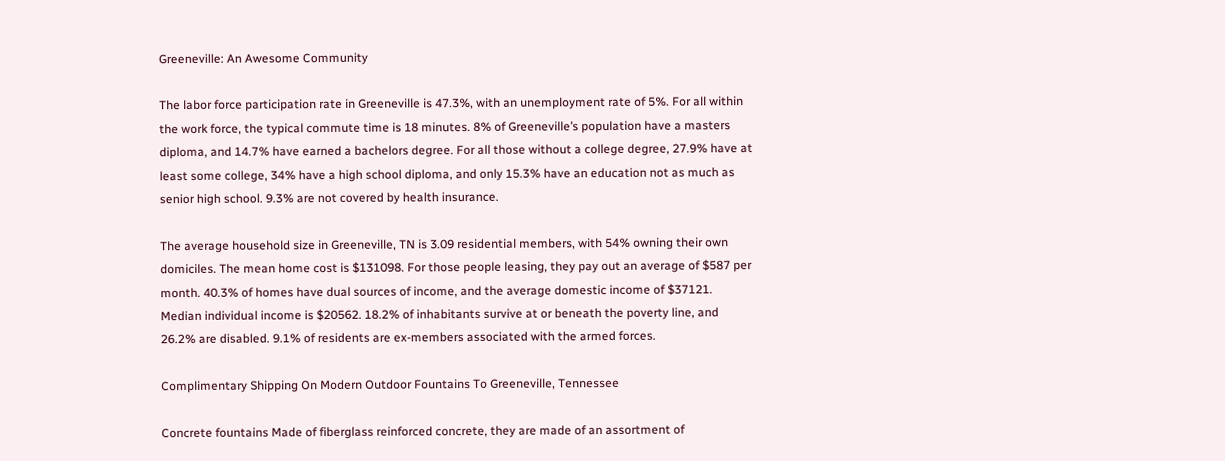Greeneville: An Awesome Community

The labor force participation rate in Greeneville is 47.3%, with an unemployment rate of 5%. For all within the work force, the typical commute time is 18 minutes. 8% of Greeneville’s population have a masters diploma, and 14.7% have earned a bachelors degree. For all those without a college degree, 27.9% have at least some college, 34% have a high school diploma, and only 15.3% have an education not as much as senior high school. 9.3% are not covered by health insurance.

The average household size in Greeneville, TN is 3.09 residential members, with 54% owning their own domiciles. The mean home cost is $131098. For those people leasing, they pay out an average of $587 per month. 40.3% of homes have dual sources of income, and the average domestic income of $37121. Median individual income is $20562. 18.2% of inhabitants survive at or beneath the poverty line, and 26.2% are disabled. 9.1% of residents are ex-members associated with the armed forces.

Complimentary Shipping On Modern Outdoor Fountains To Greeneville, Tennessee

Concrete fountains Made of fiberglass reinforced concrete, they are made of an assortment of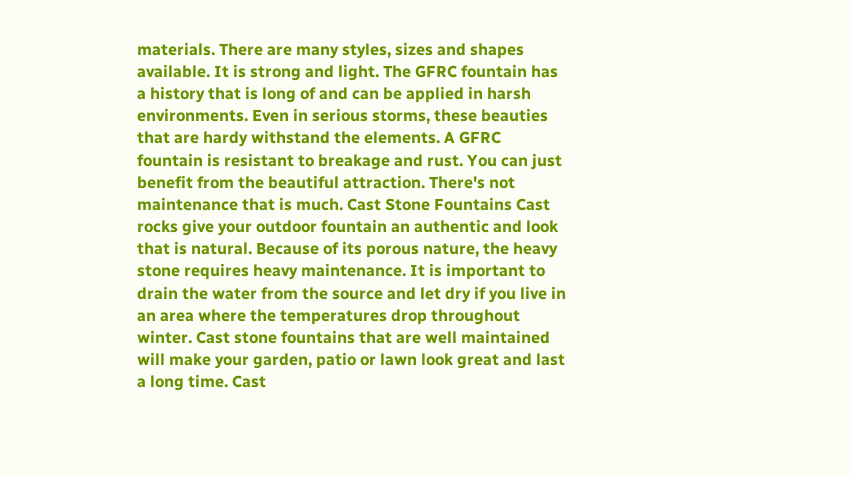materials. There are many styles, sizes and shapes available. It is strong and light. The GFRC fountain has a history that is long of and can be applied in harsh environments. Even in serious storms, these beauties that are hardy withstand the elements. A GFRC fountain is resistant to breakage and rust. You can just benefit from the beautiful attraction. There's not maintenance that is much. Cast Stone Fountains Cast rocks give your outdoor fountain an authentic and look that is natural. Because of its porous nature, the heavy stone requires heavy maintenance. It is important to drain the water from the source and let dry if you live in an area where the temperatures drop throughout winter. Cast stone fountains that are well maintained will make your garden, patio or lawn look great and last a long time. Cast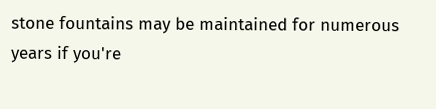stone fountains may be maintained for numerous years if you're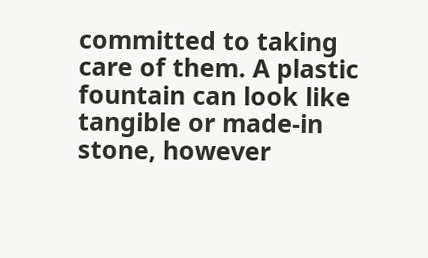committed to taking care of them. A plastic fountain can look like tangible or made-in stone, however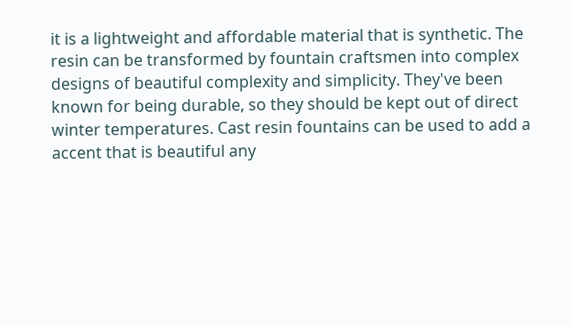it is a lightweight and affordable material that is synthetic. The resin can be transformed by fountain craftsmen into complex designs of beautiful complexity and simplicity. They've been known for being durable, so they should be kept out of direct winter temperatures. Cast resin fountains can be used to add a accent that is beautiful any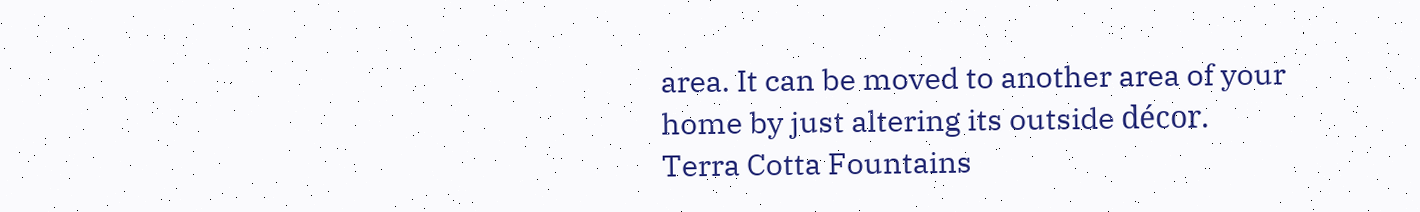area. It can be moved to another area of your home by just altering its outside décor. Terra Cotta Fountains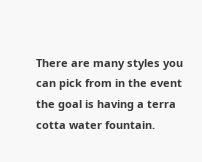There are many styles you can pick from in the event the goal is having a terra cotta water fountain.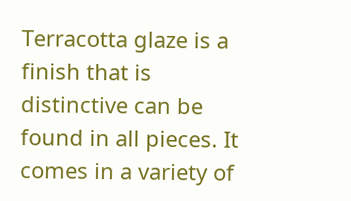Terracotta glaze is a finish that is distinctive can be found in all pieces. It comes in a variety of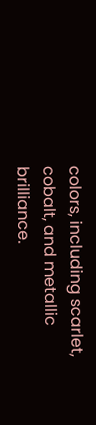colors, including scarlet, cobalt, and metallic brilliance.